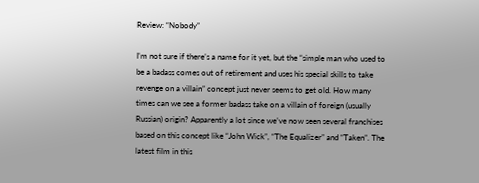Review: “Nobody”

I’m not sure if there’s a name for it yet, but the “simple man who used to be a badass comes out of retirement and uses his special skills to take revenge on a villain” concept just never seems to get old. How many times can we see a former badass take on a villain of foreign (usually Russian) origin? Apparently a lot since we’ve now seen several franchises based on this concept like “John Wick”, “The Equalizer” and “Taken”. The latest film in this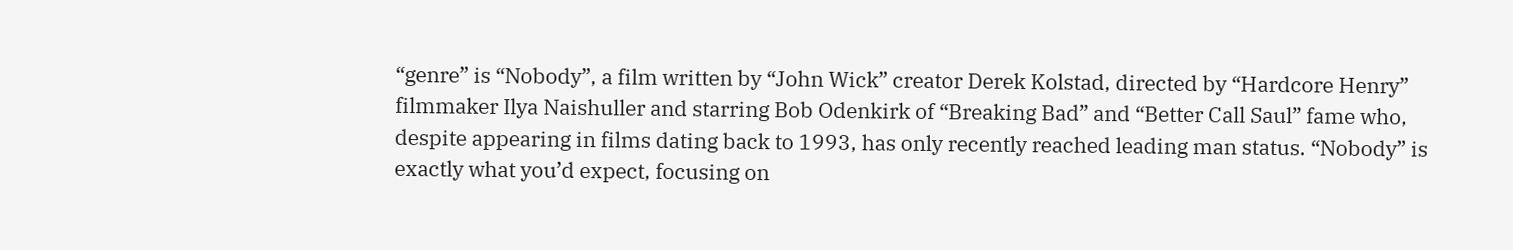“genre” is “Nobody”, a film written by “John Wick” creator Derek Kolstad, directed by “Hardcore Henry” filmmaker Ilya Naishuller and starring Bob Odenkirk of “Breaking Bad” and “Better Call Saul” fame who, despite appearing in films dating back to 1993, has only recently reached leading man status. “Nobody” is exactly what you’d expect, focusing on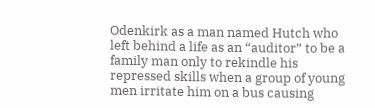Odenkirk as a man named Hutch who left behind a life as an “auditor” to be a family man only to rekindle his repressed skills when a group of young men irritate him on a bus causing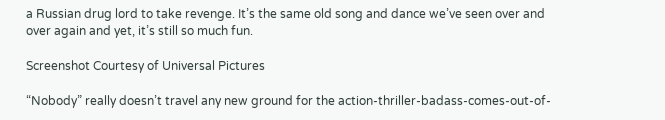a Russian drug lord to take revenge. It’s the same old song and dance we’ve seen over and over again and yet, it’s still so much fun.

Screenshot Courtesy of Universal Pictures

“Nobody” really doesn’t travel any new ground for the action-thriller-badass-comes-out-of-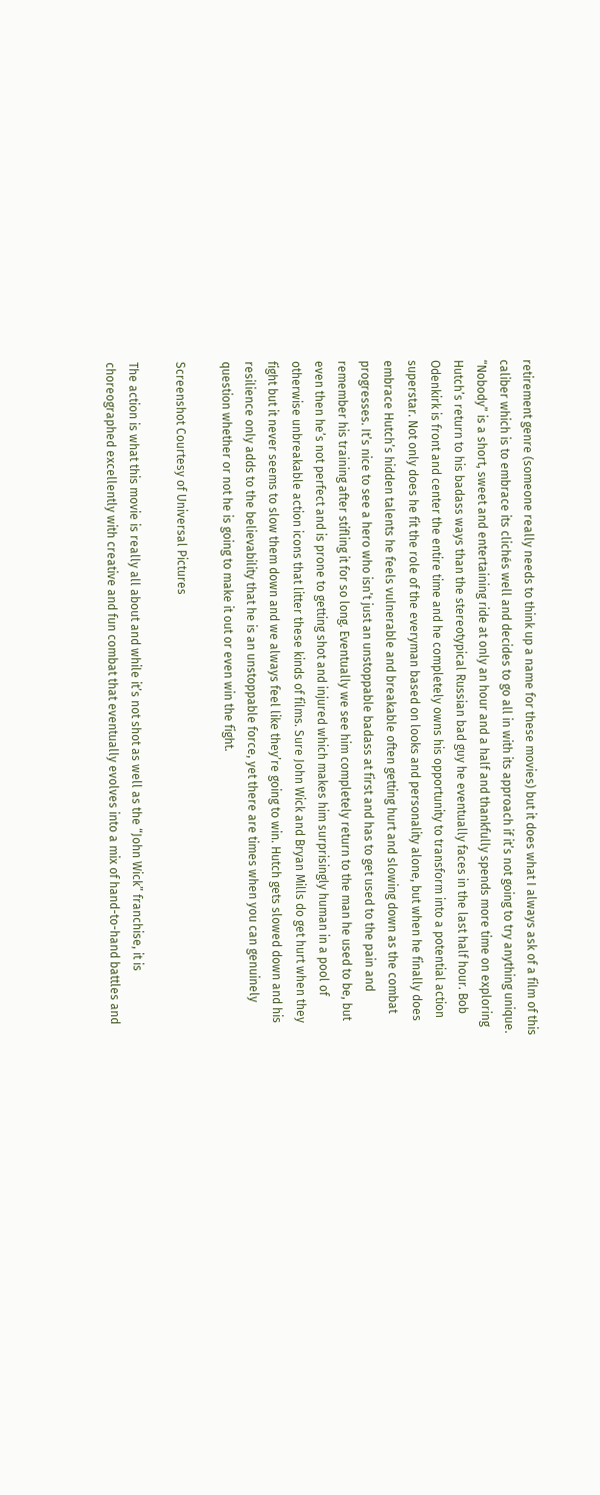retirement genre (someone really needs to think up a name for these movies) but it does what I always ask of a film of this caliber which is to embrace its clichés well and decides to go all in with its approach if it’s not going to try anything unique. “Nobody” is a short, sweet and entertaining ride at only an hour and a half and thankfully spends more time on exploring Hutch’s return to his badass ways than the stereotypical Russian bad guy he eventually faces in the last half hour. Bob Odenkirk is front and center the entire time and he completely owns his opportunity to transform into a potential action superstar. Not only does he fit the role of the everyman based on looks and personality alone, but when he finally does embrace Hutch’s hidden talents he feels vulnerable and breakable often getting hurt and slowing down as the combat progresses. It’s nice to see a hero who isn’t just an unstoppable badass at first and has to get used to the pain and remember his training after stifling it for so long. Eventually we see him completely return to the man he used to be, but even then he’s not perfect and is prone to getting shot and injured which makes him surprisingly human in a pool of otherwise unbreakable action icons that litter these kinds of films. Sure John Wick and Bryan Mills do get hurt when they fight but it never seems to slow them down and we always feel like they’re going to win. Hutch gets slowed down and his resilience only adds to the believability that he is an unstoppable force, yet there are times when you can genuinely question whether or not he is going to make it out or even win the fight.

Screenshot Courtesy of Universal Pictures

The action is what this movie is really all about and while it’s not shot as well as the “John Wick” franchise, it is choreographed excellently with creative and fun combat that eventually evolves into a mix of hand-to-hand battles and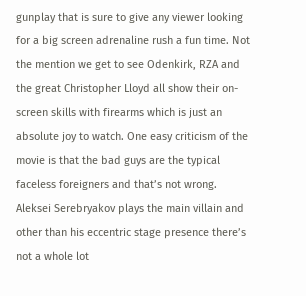gunplay that is sure to give any viewer looking for a big screen adrenaline rush a fun time. Not the mention we get to see Odenkirk, RZA and the great Christopher Lloyd all show their on-screen skills with firearms which is just an absolute joy to watch. One easy criticism of the movie is that the bad guys are the typical faceless foreigners and that’s not wrong. Aleksei Serebryakov plays the main villain and other than his eccentric stage presence there’s not a whole lot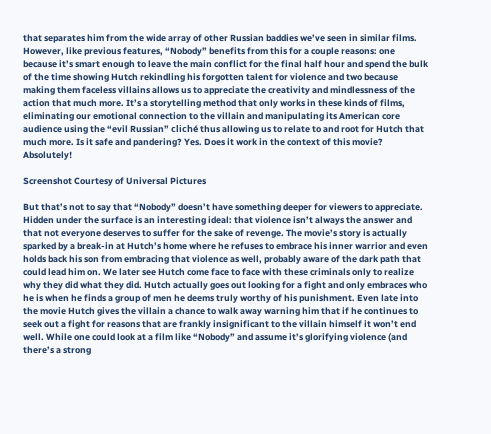that separates him from the wide array of other Russian baddies we’ve seen in similar films. However, like previous features, “Nobody” benefits from this for a couple reasons: one because it’s smart enough to leave the main conflict for the final half hour and spend the bulk of the time showing Hutch rekindling his forgotten talent for violence and two because making them faceless villains allows us to appreciate the creativity and mindlessness of the action that much more. It’s a storytelling method that only works in these kinds of films, eliminating our emotional connection to the villain and manipulating its American core audience using the “evil Russian” cliché thus allowing us to relate to and root for Hutch that much more. Is it safe and pandering? Yes. Does it work in the context of this movie? Absolutely!

Screenshot Courtesy of Universal Pictures

But that’s not to say that “Nobody” doesn’t have something deeper for viewers to appreciate. Hidden under the surface is an interesting ideal: that violence isn’t always the answer and that not everyone deserves to suffer for the sake of revenge. The movie’s story is actually sparked by a break-in at Hutch’s home where he refuses to embrace his inner warrior and even holds back his son from embracing that violence as well, probably aware of the dark path that could lead him on. We later see Hutch come face to face with these criminals only to realize why they did what they did. Hutch actually goes out looking for a fight and only embraces who he is when he finds a group of men he deems truly worthy of his punishment. Even late into the movie Hutch gives the villain a chance to walk away warning him that if he continues to seek out a fight for reasons that are frankly insignificant to the villain himself it won’t end well. While one could look at a film like “Nobody” and assume it’s glorifying violence (and there’s a strong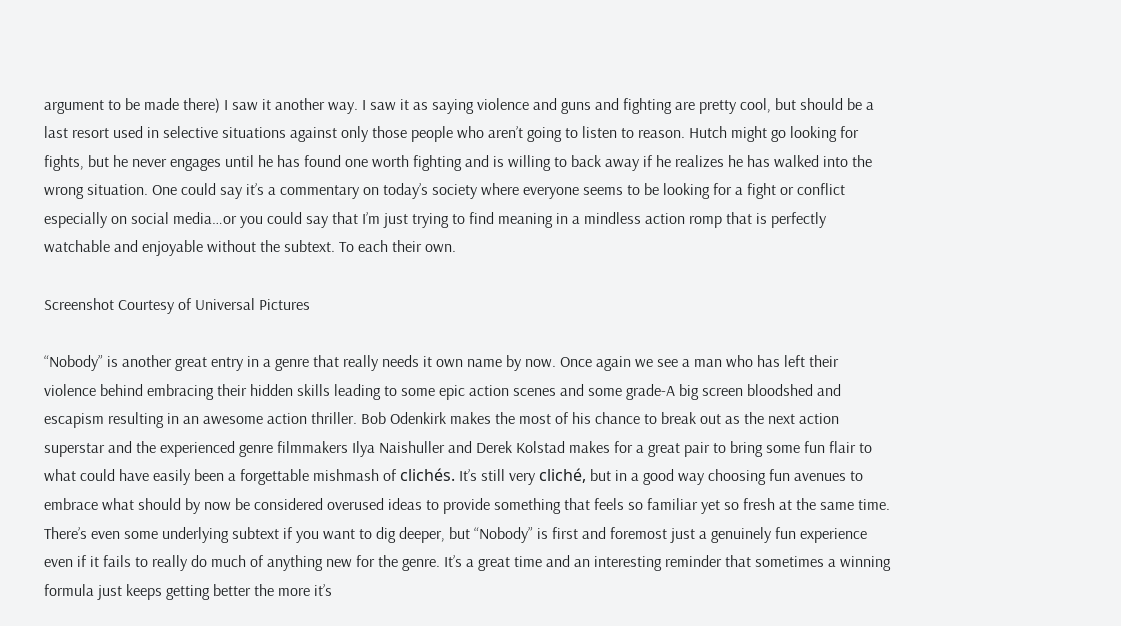argument to be made there) I saw it another way. I saw it as saying violence and guns and fighting are pretty cool, but should be a last resort used in selective situations against only those people who aren’t going to listen to reason. Hutch might go looking for fights, but he never engages until he has found one worth fighting and is willing to back away if he realizes he has walked into the wrong situation. One could say it’s a commentary on today’s society where everyone seems to be looking for a fight or conflict especially on social media…or you could say that I’m just trying to find meaning in a mindless action romp that is perfectly watchable and enjoyable without the subtext. To each their own.

Screenshot Courtesy of Universal Pictures

“Nobody” is another great entry in a genre that really needs it own name by now. Once again we see a man who has left their violence behind embracing their hidden skills leading to some epic action scenes and some grade-A big screen bloodshed and escapism resulting in an awesome action thriller. Bob Odenkirk makes the most of his chance to break out as the next action superstar and the experienced genre filmmakers Ilya Naishuller and Derek Kolstad makes for a great pair to bring some fun flair to what could have easily been a forgettable mishmash of clichés. It’s still very cliché, but in a good way choosing fun avenues to embrace what should by now be considered overused ideas to provide something that feels so familiar yet so fresh at the same time. There’s even some underlying subtext if you want to dig deeper, but “Nobody” is first and foremost just a genuinely fun experience even if it fails to really do much of anything new for the genre. It’s a great time and an interesting reminder that sometimes a winning formula just keeps getting better the more it’s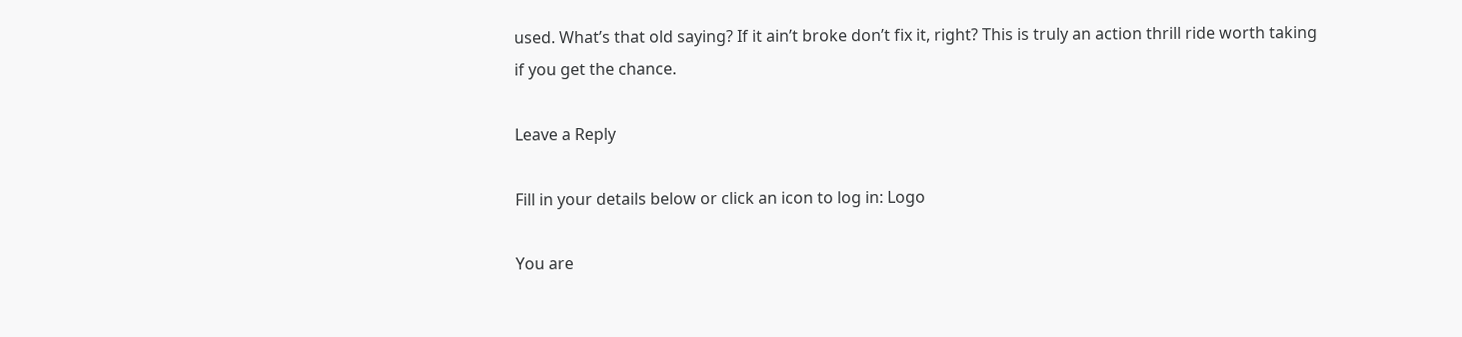used. What’s that old saying? If it ain’t broke don’t fix it, right? This is truly an action thrill ride worth taking if you get the chance.

Leave a Reply

Fill in your details below or click an icon to log in: Logo

You are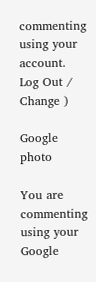commenting using your account. Log Out /  Change )

Google photo

You are commenting using your Google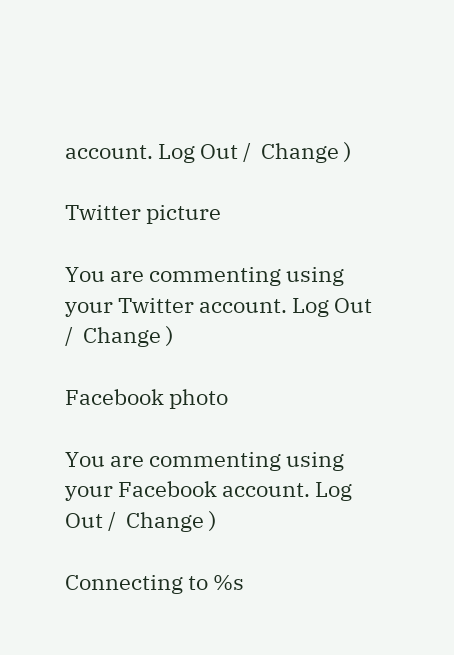account. Log Out /  Change )

Twitter picture

You are commenting using your Twitter account. Log Out /  Change )

Facebook photo

You are commenting using your Facebook account. Log Out /  Change )

Connecting to %s